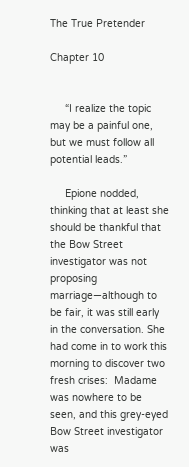The True Pretender

Chapter 10


     “I realize the topic may be a painful one, but we must follow all potential leads.”

     Epione nodded, thinking that at least she should be thankful that the Bow Street investigator was not proposing marriage—although to be fair, it was still early in the conversation. She had come in to work this morning to discover two fresh crises:  Madame was nowhere to be seen, and this grey-eyed Bow Street investigator was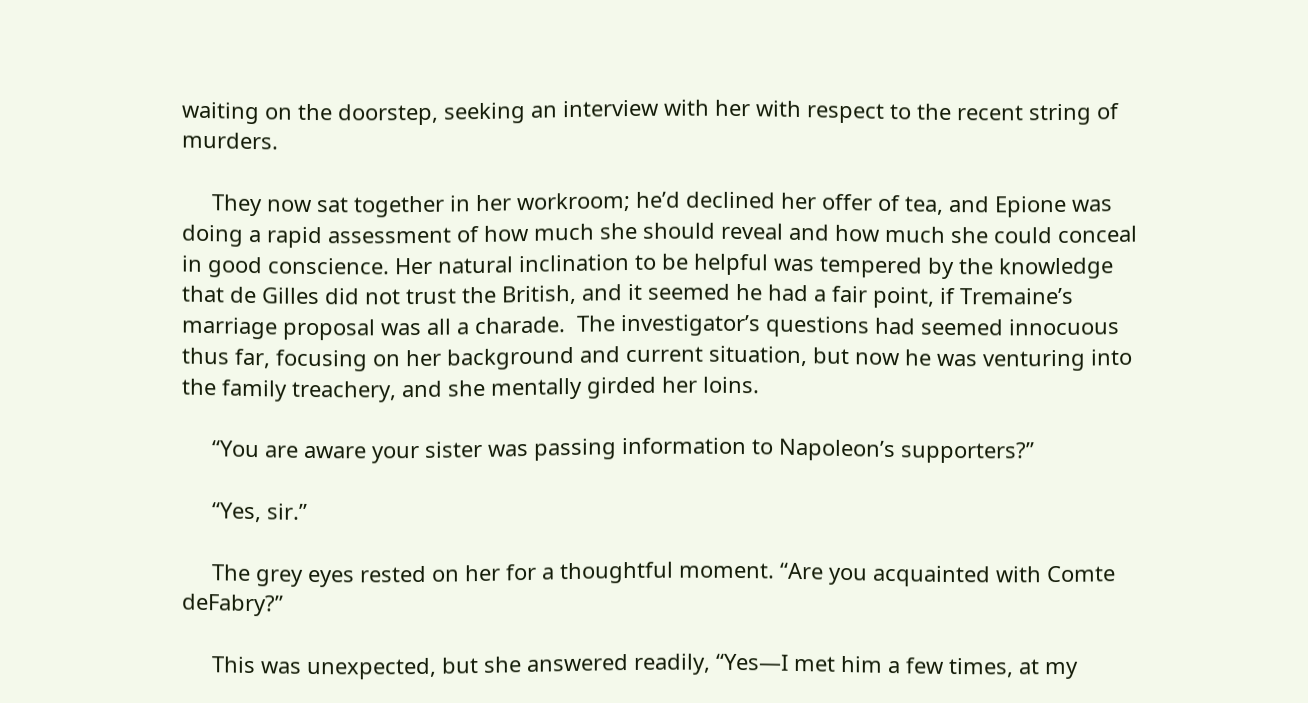waiting on the doorstep, seeking an interview with her with respect to the recent string of murders.

     They now sat together in her workroom; he’d declined her offer of tea, and Epione was doing a rapid assessment of how much she should reveal and how much she could conceal in good conscience. Her natural inclination to be helpful was tempered by the knowledge that de Gilles did not trust the British, and it seemed he had a fair point, if Tremaine’s marriage proposal was all a charade.  The investigator’s questions had seemed innocuous thus far, focusing on her background and current situation, but now he was venturing into the family treachery, and she mentally girded her loins.

     “You are aware your sister was passing information to Napoleon’s supporters?”

     “Yes, sir.”

     The grey eyes rested on her for a thoughtful moment. “Are you acquainted with Comte deFabry?”

     This was unexpected, but she answered readily, “Yes—I met him a few times, at my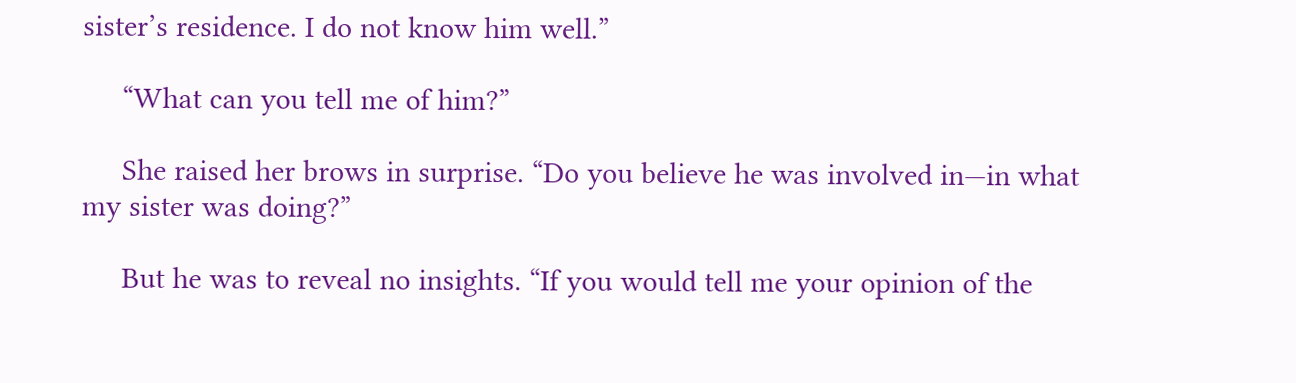sister’s residence. I do not know him well.”

     “What can you tell me of him?”

     She raised her brows in surprise. “Do you believe he was involved in—in what my sister was doing?”

     But he was to reveal no insights. “If you would tell me your opinion of the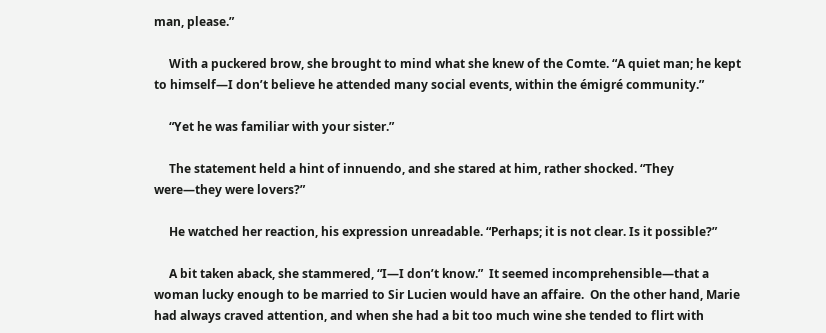man, please.”

     With a puckered brow, she brought to mind what she knew of the Comte. “A quiet man; he kept to himself—I don’t believe he attended many social events, within the émigré community.”

     “Yet he was familiar with your sister.”

     The statement held a hint of innuendo, and she stared at him, rather shocked. “They were—they were lovers?”

     He watched her reaction, his expression unreadable. “Perhaps; it is not clear. Is it possible?”

     A bit taken aback, she stammered, “I—I don’t know.”  It seemed incomprehensible—that a woman lucky enough to be married to Sir Lucien would have an affaire.  On the other hand, Marie had always craved attention, and when she had a bit too much wine she tended to flirt with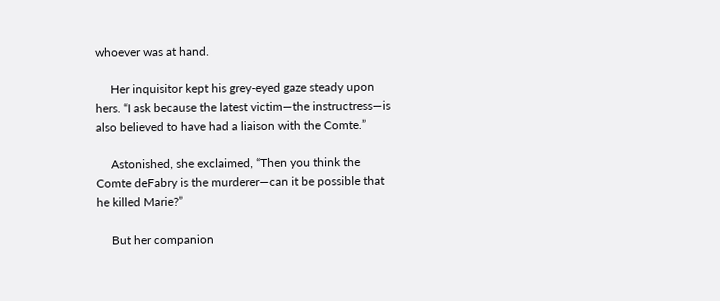whoever was at hand.

     Her inquisitor kept his grey-eyed gaze steady upon hers. “I ask because the latest victim—the instructress—is also believed to have had a liaison with the Comte.”

     Astonished, she exclaimed, “Then you think the Comte deFabry is the murderer—can it be possible that he killed Marie?”

     But her companion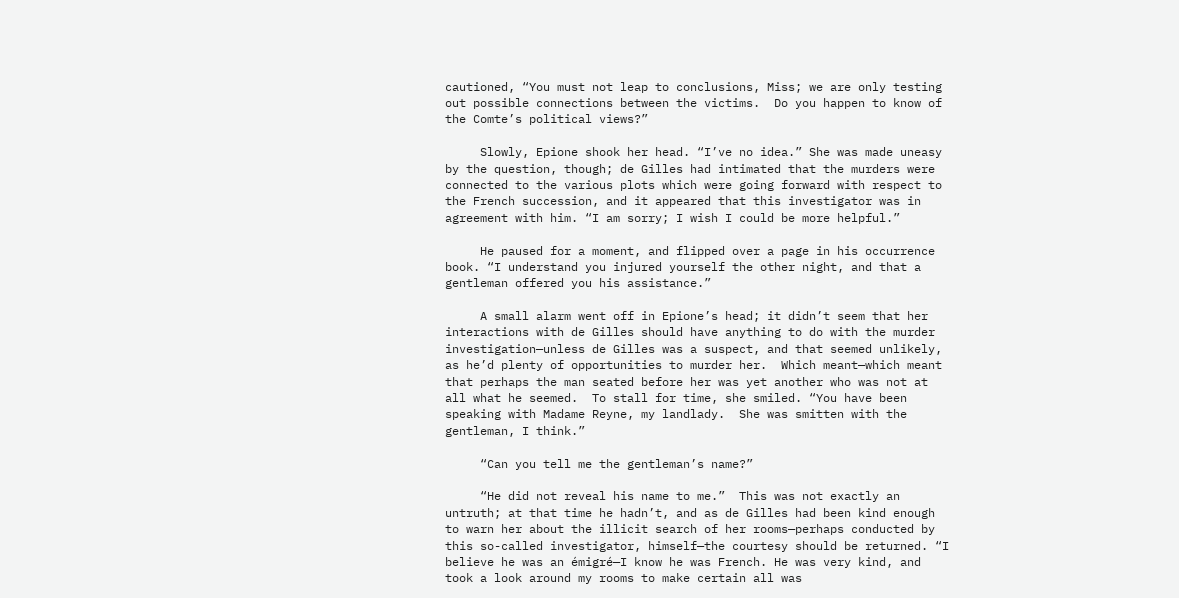cautioned, “You must not leap to conclusions, Miss; we are only testing out possible connections between the victims.  Do you happen to know of the Comte’s political views?”

     Slowly, Epione shook her head. “I’ve no idea.” She was made uneasy by the question, though; de Gilles had intimated that the murders were connected to the various plots which were going forward with respect to the French succession, and it appeared that this investigator was in agreement with him. “I am sorry; I wish I could be more helpful.”

     He paused for a moment, and flipped over a page in his occurrence book. “I understand you injured yourself the other night, and that a gentleman offered you his assistance.”

     A small alarm went off in Epione’s head; it didn’t seem that her interactions with de Gilles should have anything to do with the murder investigation—unless de Gilles was a suspect, and that seemed unlikely, as he’d plenty of opportunities to murder her.  Which meant—which meant that perhaps the man seated before her was yet another who was not at all what he seemed.  To stall for time, she smiled. “You have been speaking with Madame Reyne, my landlady.  She was smitten with the gentleman, I think.”

     “Can you tell me the gentleman’s name?”

     “He did not reveal his name to me.”  This was not exactly an untruth; at that time he hadn’t, and as de Gilles had been kind enough to warn her about the illicit search of her rooms—perhaps conducted by this so-called investigator, himself—the courtesy should be returned. “I believe he was an émigré—I know he was French. He was very kind, and took a look around my rooms to make certain all was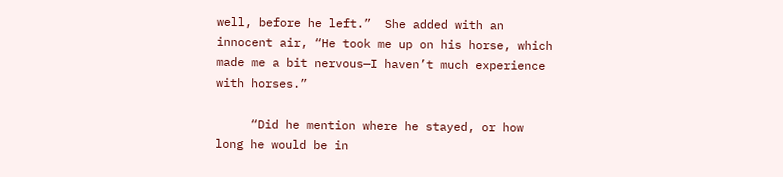well, before he left.”  She added with an innocent air, “He took me up on his horse, which made me a bit nervous—I haven’t much experience with horses.”

     “Did he mention where he stayed, or how long he would be in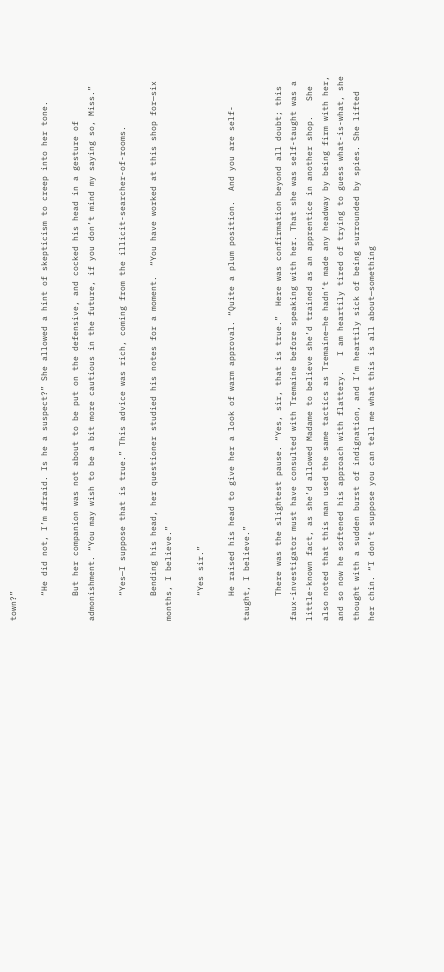town?”

     “He did not, I’m afraid. Is he a suspect?” She allowed a hint of skepticism to creep into her tone.

     But her companion was not about to be put on the defensive, and cocked his head in a gesture of admonishment. “You may wish to be a bit more cautious in the future, if you don’t mind my saying so, Miss.”

     “Yes—I suppose that is true.” This advice was rich, coming from the illicit-searcher-of-rooms.

     Bending his head, her questioner studied his notes for a moment.  “You have worked at this shop for—six months, I believe.”

     “Yes sir.”

     He raised his head to give her a look of warm approval. “Quite a plum position.  And you are self-taught, I believe.”

     There was the slightest pause. “Yes, sir, that is true.”  Here was confirmation beyond all doubt; this faux-investigator must have consulted with Tremaine before speaking with her. That she was self-taught was a little-known fact, as she’d allowed Madame to believe she’d trained as an apprentice in another shop.   She also noted that this man used the same tactics as Tremaine—he hadn’t made any headway by being firm with her, and so now he softened his approach with flattery.   I am heartily tired of trying to guess what-is-what, she thought with a sudden burst of indignation, and I’m heartily sick of being surrounded by spies. She lifted her chin. “I don’t suppose you can tell me what this is all about—something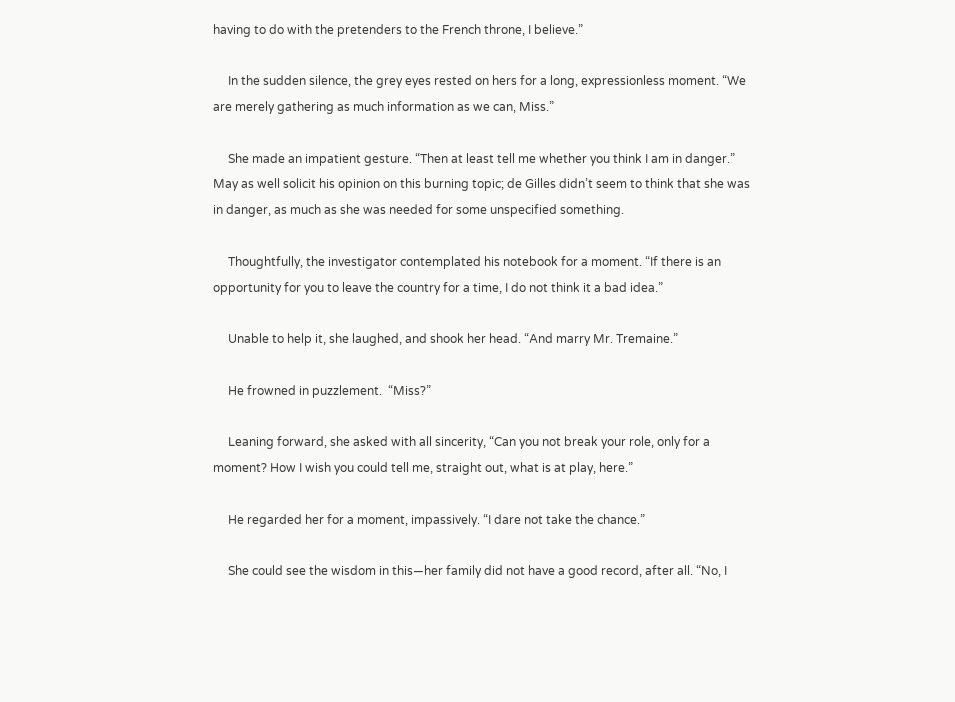having to do with the pretenders to the French throne, I believe.”

     In the sudden silence, the grey eyes rested on hers for a long, expressionless moment. “We are merely gathering as much information as we can, Miss.”

     She made an impatient gesture. “Then at least tell me whether you think I am in danger.”  May as well solicit his opinion on this burning topic; de Gilles didn’t seem to think that she was in danger, as much as she was needed for some unspecified something.

     Thoughtfully, the investigator contemplated his notebook for a moment. “If there is an opportunity for you to leave the country for a time, I do not think it a bad idea.”

     Unable to help it, she laughed, and shook her head. “And marry Mr. Tremaine.”

     He frowned in puzzlement.  “Miss?”

     Leaning forward, she asked with all sincerity, “Can you not break your role, only for a moment? How I wish you could tell me, straight out, what is at play, here.”

     He regarded her for a moment, impassively. “I dare not take the chance.”

     She could see the wisdom in this—her family did not have a good record, after all. “No, I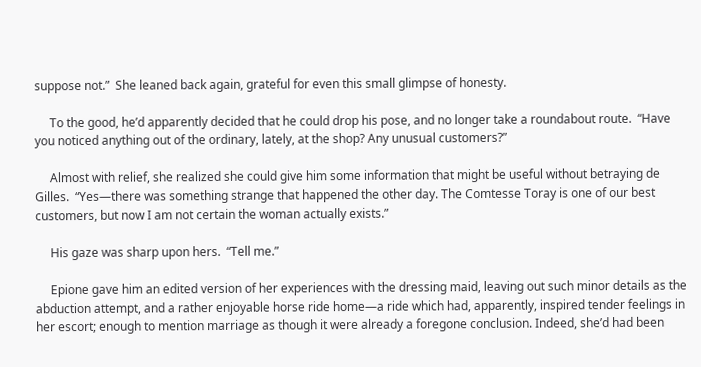suppose not.”  She leaned back again, grateful for even this small glimpse of honesty.

     To the good, he’d apparently decided that he could drop his pose, and no longer take a roundabout route.  “Have you noticed anything out of the ordinary, lately, at the shop? Any unusual customers?”

     Almost with relief, she realized she could give him some information that might be useful without betraying de Gilles.  “Yes—there was something strange that happened the other day. The Comtesse Toray is one of our best customers, but now I am not certain the woman actually exists.”

     His gaze was sharp upon hers.  “Tell me.”

     Epione gave him an edited version of her experiences with the dressing maid, leaving out such minor details as the abduction attempt, and a rather enjoyable horse ride home—a ride which had, apparently, inspired tender feelings in her escort; enough to mention marriage as though it were already a foregone conclusion. Indeed, she’d had been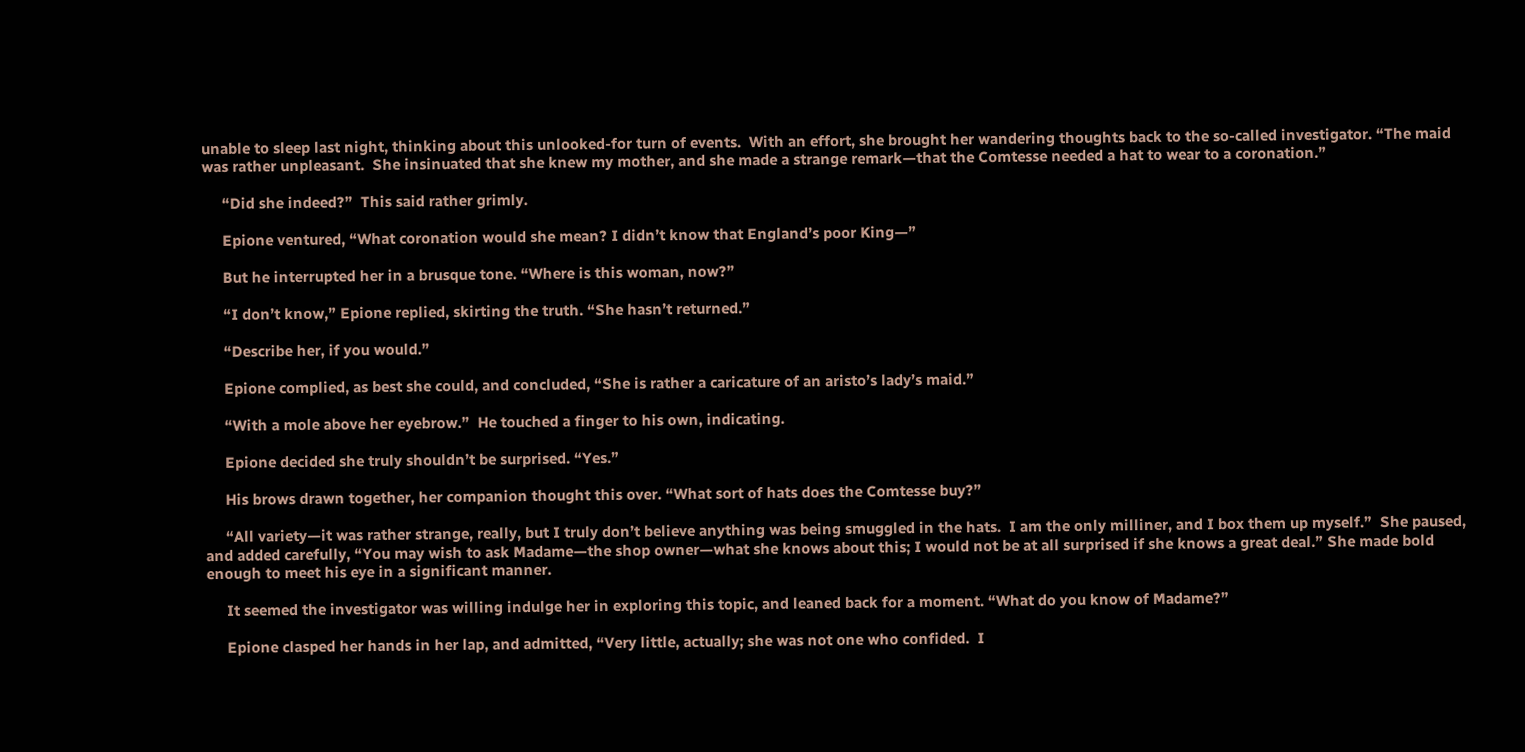unable to sleep last night, thinking about this unlooked-for turn of events.  With an effort, she brought her wandering thoughts back to the so-called investigator. “The maid was rather unpleasant.  She insinuated that she knew my mother, and she made a strange remark—that the Comtesse needed a hat to wear to a coronation.”

     “Did she indeed?”  This said rather grimly.

     Epione ventured, “What coronation would she mean? I didn’t know that England’s poor King—”

     But he interrupted her in a brusque tone. “Where is this woman, now?”

     “I don’t know,” Epione replied, skirting the truth. “She hasn’t returned.”

     “Describe her, if you would.”

     Epione complied, as best she could, and concluded, “She is rather a caricature of an aristo’s lady’s maid.”

     “With a mole above her eyebrow.”  He touched a finger to his own, indicating.

     Epione decided she truly shouldn’t be surprised. “Yes.”

     His brows drawn together, her companion thought this over. “What sort of hats does the Comtesse buy?”

     “All variety—it was rather strange, really, but I truly don’t believe anything was being smuggled in the hats.  I am the only milliner, and I box them up myself.”  She paused, and added carefully, “You may wish to ask Madame—the shop owner—what she knows about this; I would not be at all surprised if she knows a great deal.” She made bold enough to meet his eye in a significant manner.

     It seemed the investigator was willing indulge her in exploring this topic, and leaned back for a moment. “What do you know of Madame?”

     Epione clasped her hands in her lap, and admitted, “Very little, actually; she was not one who confided.  I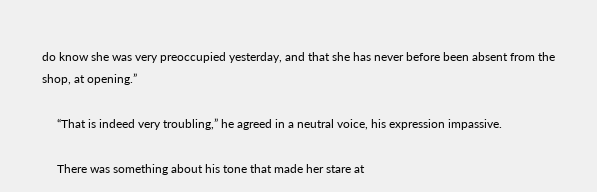do know she was very preoccupied yesterday, and that she has never before been absent from the shop, at opening.”

     “That is indeed very troubling,” he agreed in a neutral voice, his expression impassive.

     There was something about his tone that made her stare at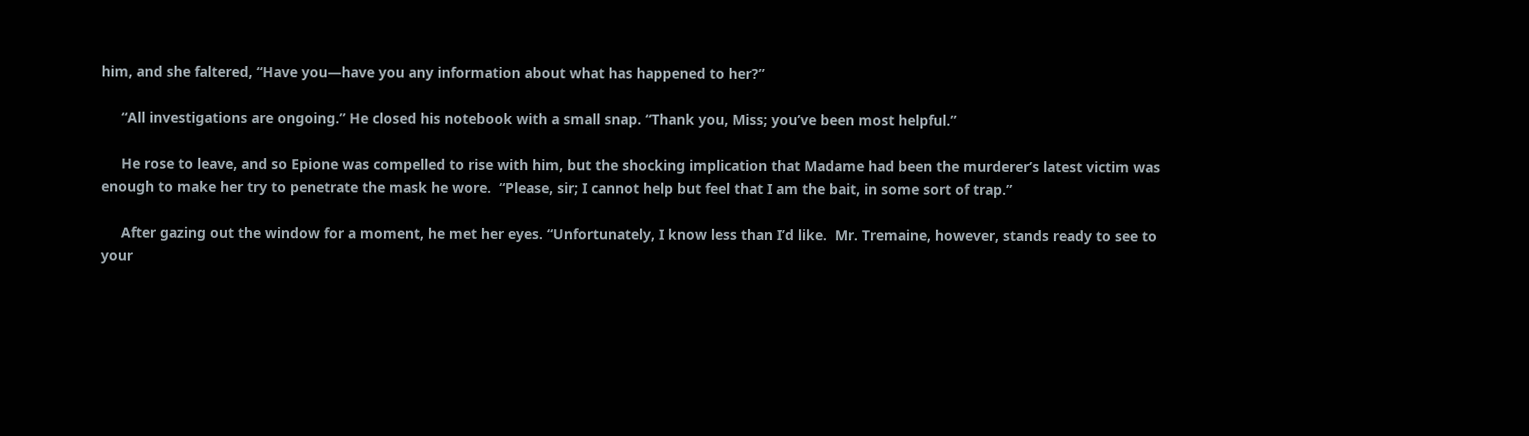him, and she faltered, “Have you—have you any information about what has happened to her?”

     “All investigations are ongoing.” He closed his notebook with a small snap. “Thank you, Miss; you’ve been most helpful.”

     He rose to leave, and so Epione was compelled to rise with him, but the shocking implication that Madame had been the murderer’s latest victim was enough to make her try to penetrate the mask he wore.  “Please, sir; I cannot help but feel that I am the bait, in some sort of trap.”

     After gazing out the window for a moment, he met her eyes. “Unfortunately, I know less than I’d like.  Mr. Tremaine, however, stands ready to see to your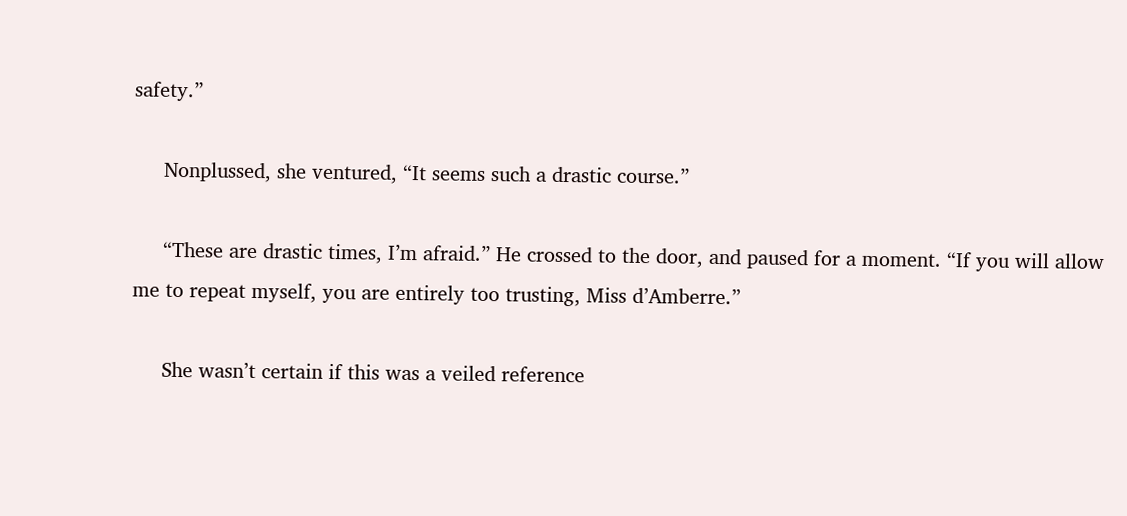safety.”

     Nonplussed, she ventured, “It seems such a drastic course.”

     “These are drastic times, I’m afraid.” He crossed to the door, and paused for a moment. “If you will allow me to repeat myself, you are entirely too trusting, Miss d’Amberre.”

     She wasn’t certain if this was a veiled reference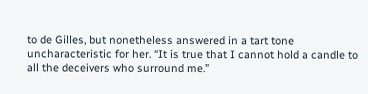to de Gilles, but nonetheless answered in a tart tone uncharacteristic for her. “It is true that I cannot hold a candle to all the deceivers who surround me.”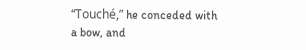“Touché,” he conceded with a bow, and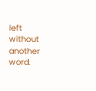left without another word.